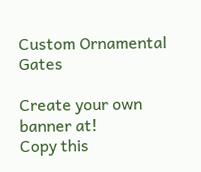Custom Ornamental Gates

Create your own banner at!
Copy this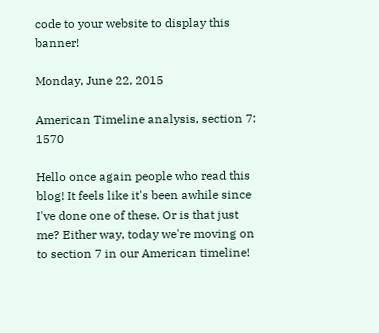code to your website to display this banner!

Monday, June 22, 2015

American Timeline analysis, section 7: 1570

Hello once again people who read this blog! It feels like it's been awhile since I've done one of these. Or is that just me? Either way, today we're moving on to section 7 in our American timeline!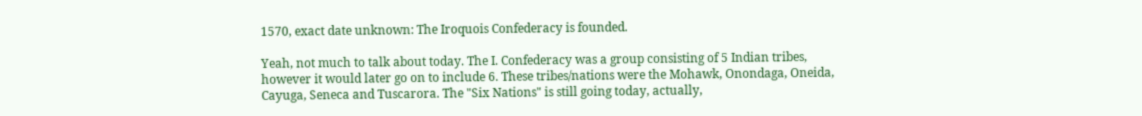1570, exact date unknown: The Iroquois Confederacy is founded.

Yeah, not much to talk about today. The I. Confederacy was a group consisting of 5 Indian tribes, however it would later go on to include 6. These tribes/nations were the Mohawk, Onondaga, Oneida, Cayuga, Seneca and Tuscarora. The "Six Nations" is still going today, actually,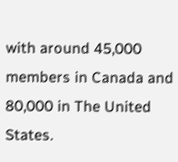with around 45,000 members in Canada and 80,000 in The United States.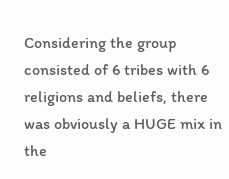Considering the group consisted of 6 tribes with 6 religions and beliefs, there was obviously a HUGE mix in the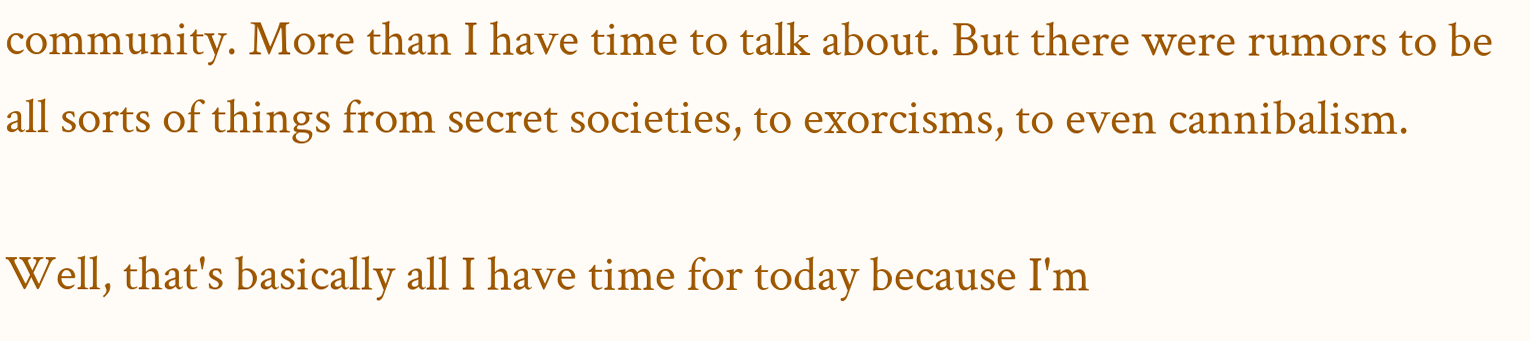community. More than I have time to talk about. But there were rumors to be all sorts of things from secret societies, to exorcisms, to even cannibalism.

Well, that's basically all I have time for today because I'm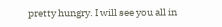pretty hungry. I will see you all in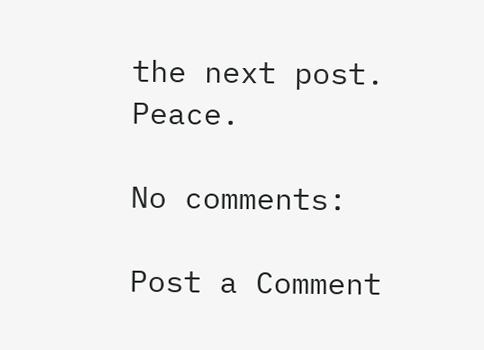the next post. Peace.

No comments:

Post a Comment